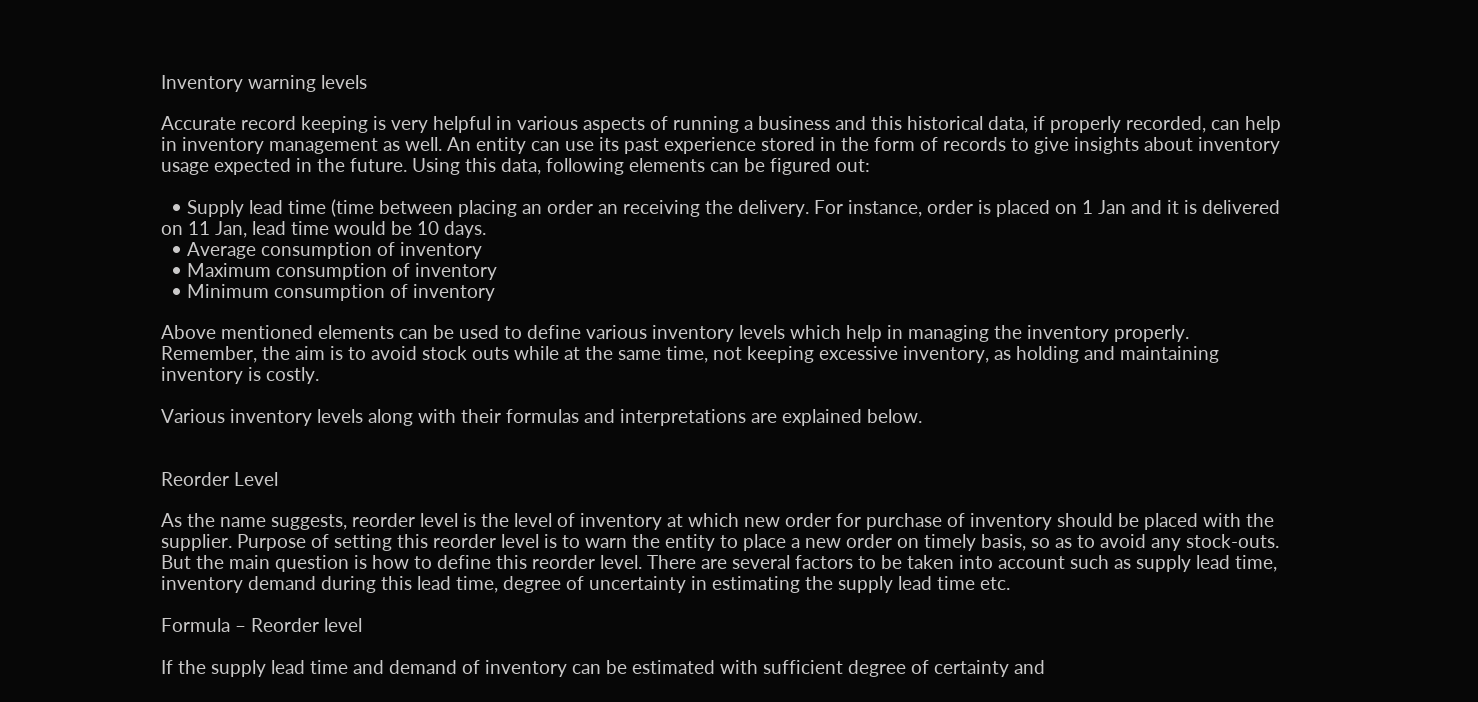Inventory warning levels

Accurate record keeping is very helpful in various aspects of running a business and this historical data, if properly recorded, can help in inventory management as well. An entity can use its past experience stored in the form of records to give insights about inventory usage expected in the future. Using this data, following elements can be figured out:

  • Supply lead time (time between placing an order an receiving the delivery. For instance, order is placed on 1 Jan and it is delivered on 11 Jan, lead time would be 10 days.
  • Average consumption of inventory
  • Maximum consumption of inventory
  • Minimum consumption of inventory

Above mentioned elements can be used to define various inventory levels which help in managing the inventory properly. Remember, the aim is to avoid stock outs while at the same time, not keeping excessive inventory, as holding and maintaining inventory is costly.

Various inventory levels along with their formulas and interpretations are explained below.


Reorder Level

As the name suggests, reorder level is the level of inventory at which new order for purchase of inventory should be placed with the supplier. Purpose of setting this reorder level is to warn the entity to place a new order on timely basis, so as to avoid any stock-outs. But the main question is how to define this reorder level. There are several factors to be taken into account such as supply lead time, inventory demand during this lead time, degree of uncertainty in estimating the supply lead time etc.

Formula – Reorder level

If the supply lead time and demand of inventory can be estimated with sufficient degree of certainty and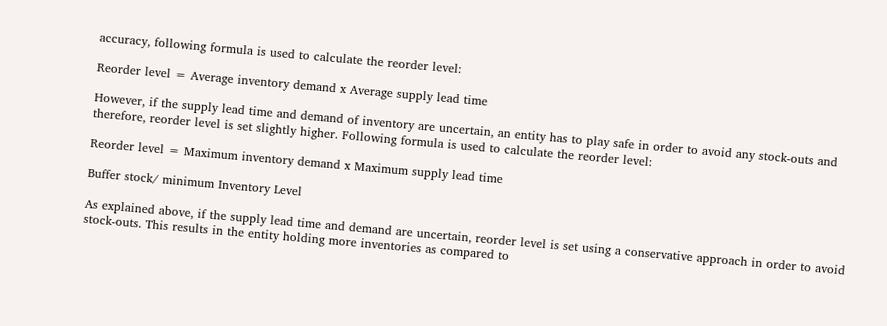accuracy, following formula is used to calculate the reorder level:

Reorder level = Average inventory demand x Average supply lead time

However, if the supply lead time and demand of inventory are uncertain, an entity has to play safe in order to avoid any stock-outs and therefore, reorder level is set slightly higher. Following formula is used to calculate the reorder level:

Reorder level = Maximum inventory demand x Maximum supply lead time

Buffer stock/ minimum Inventory Level

As explained above, if the supply lead time and demand are uncertain, reorder level is set using a conservative approach in order to avoid stock-outs. This results in the entity holding more inventories as compared to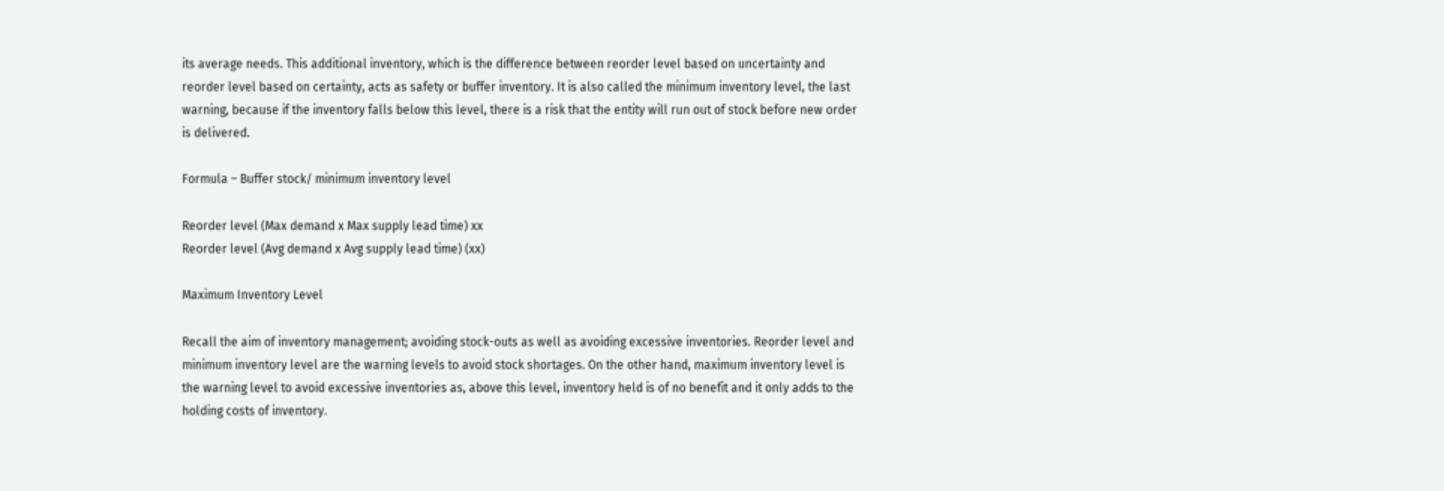its average needs. This additional inventory, which is the difference between reorder level based on uncertainty and reorder level based on certainty, acts as safety or buffer inventory. It is also called the minimum inventory level, the last warning, because if the inventory falls below this level, there is a risk that the entity will run out of stock before new order is delivered.

Formula – Buffer stock/ minimum inventory level

Reorder level (Max demand x Max supply lead time) xx
Reorder level (Avg demand x Avg supply lead time) (xx)

Maximum Inventory Level

Recall the aim of inventory management; avoiding stock-outs as well as avoiding excessive inventories. Reorder level and minimum inventory level are the warning levels to avoid stock shortages. On the other hand, maximum inventory level is the warning level to avoid excessive inventories as, above this level, inventory held is of no benefit and it only adds to the holding costs of inventory.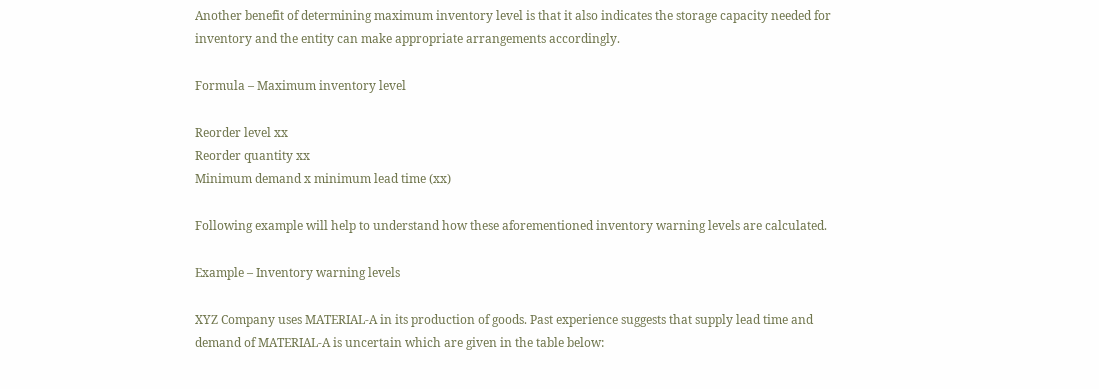Another benefit of determining maximum inventory level is that it also indicates the storage capacity needed for inventory and the entity can make appropriate arrangements accordingly.

Formula – Maximum inventory level

Reorder level xx
Reorder quantity xx
Minimum demand x minimum lead time (xx)

Following example will help to understand how these aforementioned inventory warning levels are calculated.

Example – Inventory warning levels

XYZ Company uses MATERIAL-A in its production of goods. Past experience suggests that supply lead time and demand of MATERIAL-A is uncertain which are given in the table below: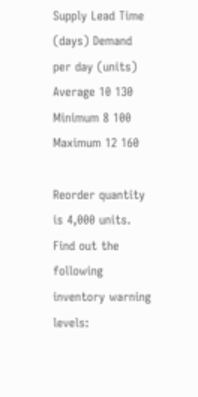Supply Lead Time (days) Demand per day (units)
Average 10 130
Minimum 8 100
Maximum 12 160

Reorder quantity is 4,000 units. Find out the following inventory warning levels: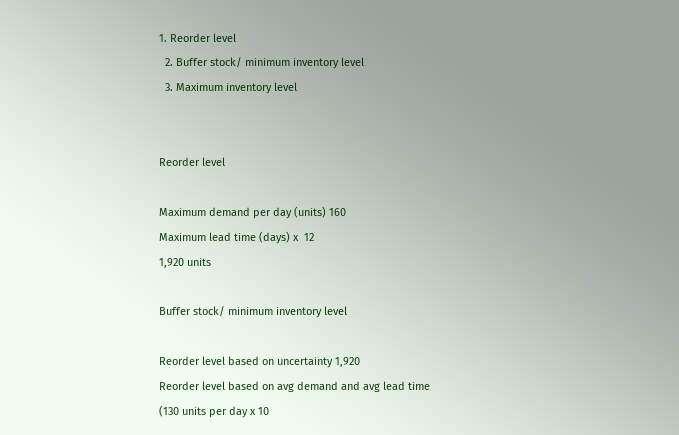1. Reorder level
  2. Buffer stock/ minimum inventory level
  3. Maximum inventory level


Reorder level

Maximum demand per day (units) 160
Maximum lead time (days) x  12
1,920 units

Buffer stock/ minimum inventory level

Reorder level based on uncertainty 1,920
Reorder level based on avg demand and avg lead time
(130 units per day x 10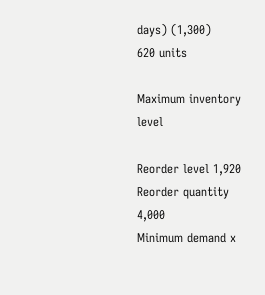days) (1,300)
620 units

Maximum inventory level

Reorder level 1,920
Reorder quantity 4,000
Minimum demand x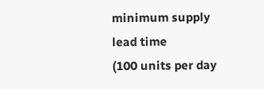minimum supply lead time
(100 units per day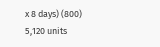x 8 days) (800)
5,120 units